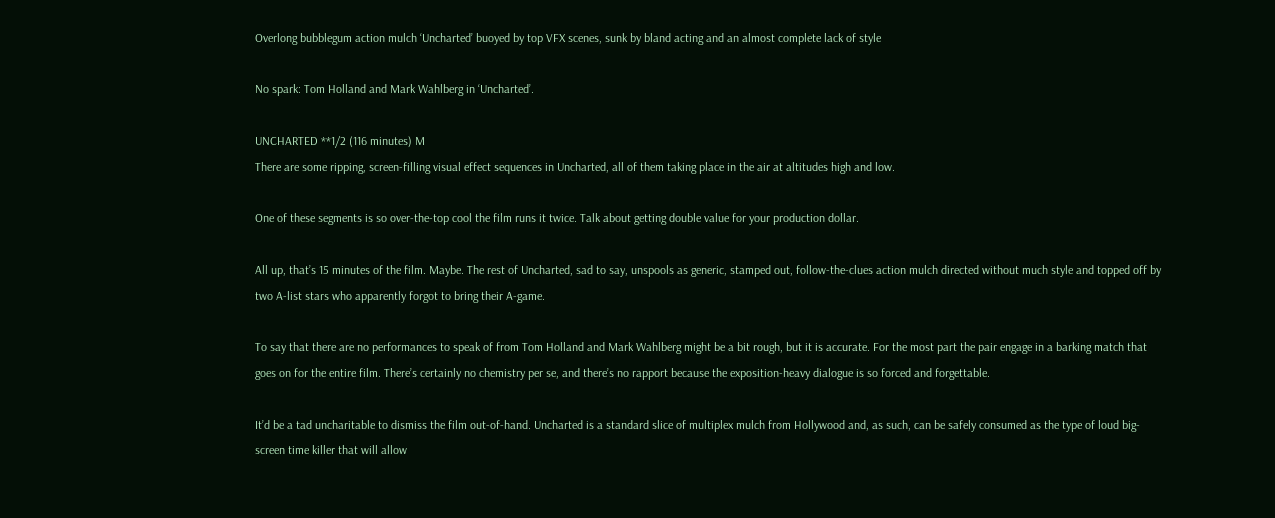Overlong bubblegum action mulch ‘Uncharted’ buoyed by top VFX scenes, sunk by bland acting and an almost complete lack of style

No spark: Tom Holland and Mark Wahlberg in ‘Uncharted’.

UNCHARTED **1/2 (116 minutes) M
There are some ripping, screen-filling visual effect sequences in Uncharted, all of them taking place in the air at altitudes high and low.

One of these segments is so over-the-top cool the film runs it twice. Talk about getting double value for your production dollar.

All up, that’s 15 minutes of the film. Maybe. The rest of Uncharted, sad to say, unspools as generic, stamped out, follow-the-clues action mulch directed without much style and topped off by two A-list stars who apparently forgot to bring their A-game.

To say that there are no performances to speak of from Tom Holland and Mark Wahlberg might be a bit rough, but it is accurate. For the most part the pair engage in a barking match that goes on for the entire film. There’s certainly no chemistry per se, and there’s no rapport because the exposition-heavy dialogue is so forced and forgettable.

It’d be a tad uncharitable to dismiss the film out-of-hand. Uncharted is a standard slice of multiplex mulch from Hollywood and, as such, can be safely consumed as the type of loud big-screen time killer that will allow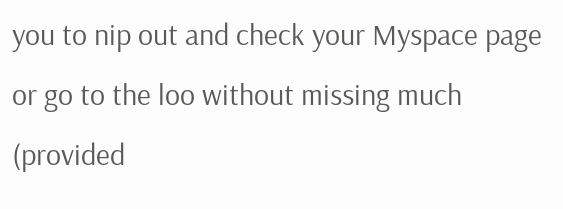you to nip out and check your Myspace page or go to the loo without missing much (provided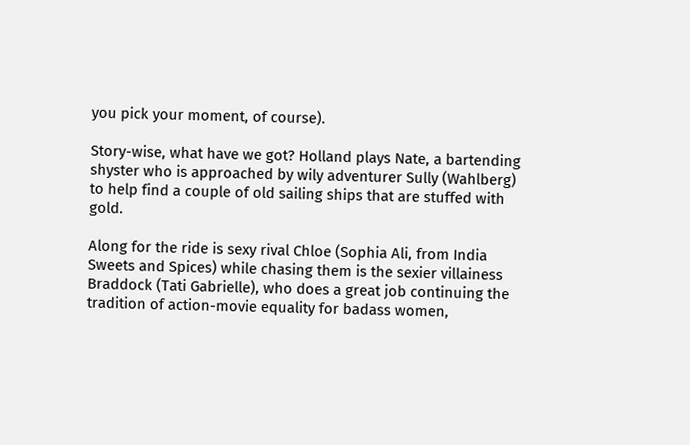you pick your moment, of course).

Story-wise, what have we got? Holland plays Nate, a bartending shyster who is approached by wily adventurer Sully (Wahlberg) to help find a couple of old sailing ships that are stuffed with gold.

Along for the ride is sexy rival Chloe (Sophia Ali, from India Sweets and Spices) while chasing them is the sexier villainess Braddock (Tati Gabrielle), who does a great job continuing the tradition of action-movie equality for badass women,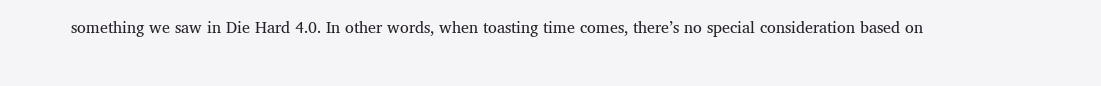something we saw in Die Hard 4.0. In other words, when toasting time comes, there’s no special consideration based on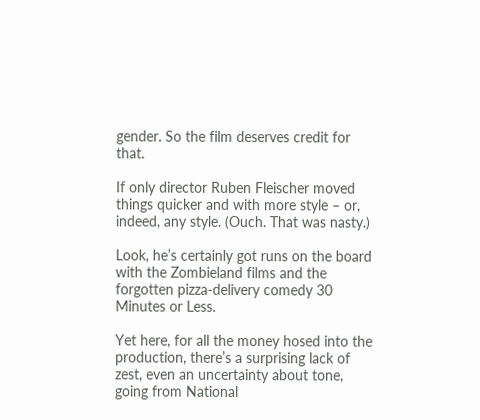gender. So the film deserves credit for that.

If only director Ruben Fleischer moved things quicker and with more style – or, indeed, any style. (Ouch. That was nasty.)

Look, he’s certainly got runs on the board with the Zombieland films and the forgotten pizza-delivery comedy 30 Minutes or Less.

Yet here, for all the money hosed into the production, there’s a surprising lack of zest, even an uncertainty about tone, going from National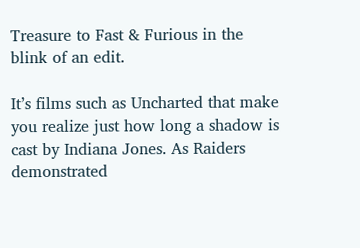Treasure to Fast & Furious in the blink of an edit.

It’s films such as Uncharted that make you realize just how long a shadow is cast by Indiana Jones. As Raiders demonstrated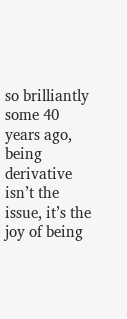so brilliantly some 40 years ago, being derivative isn’t the issue, it’s the joy of being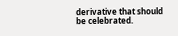derivative that should be celebrated.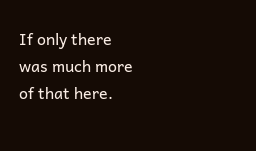If only there was much more of that here.